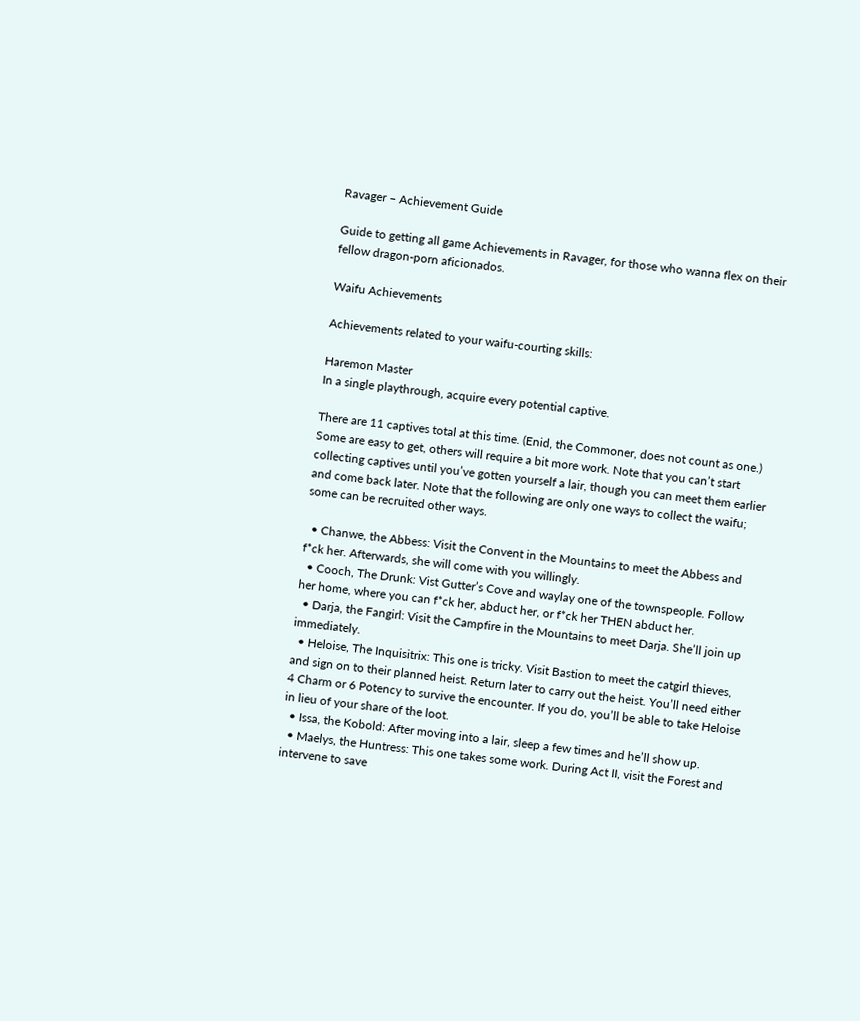Ravager – Achievement Guide

Guide to getting all game Achievements in Ravager, for those who wanna flex on their fellow dragon-porn aficionados.

Waifu Achievements

Achievements related to your waifu-courting skills:

Haremon Master
In a single playthrough, acquire every potential captive.

There are 11 captives total at this time. (Enid, the Commoner, does not count as one.) Some are easy to get, others will require a bit more work. Note that you can’t start collecting captives until you’ve gotten yourself a lair, though you can meet them earlier and come back later. Note that the following are only one ways to collect the waifu; some can be recruited other ways.

  • Chanwe, the Abbess: Visit the Convent in the Mountains to meet the Abbess and f*ck her. Afterwards, she will come with you willingly.
  • Cooch, The Drunk: Vist Gutter’s Cove and waylay one of the townspeople. Follow her home, where you can f*ck her, abduct her, or f*ck her THEN abduct her.
  • Darja, the Fangirl: Visit the Campfire in the Mountains to meet Darja. She’ll join up immediately.
  • Heloise, The Inquisitrix: This one is tricky. Visit Bastion to meet the catgirl thieves, and sign on to their planned heist. Return later to carry out the heist. You’ll need either 4 Charm or 6 Potency to survive the encounter. If you do, you’ll be able to take Heloise in lieu of your share of the loot.
  • Issa, the Kobold: After moving into a lair, sleep a few times and he’ll show up.
  • Maelys, the Huntress: This one takes some work. During Act II, visit the Forest and intervene to save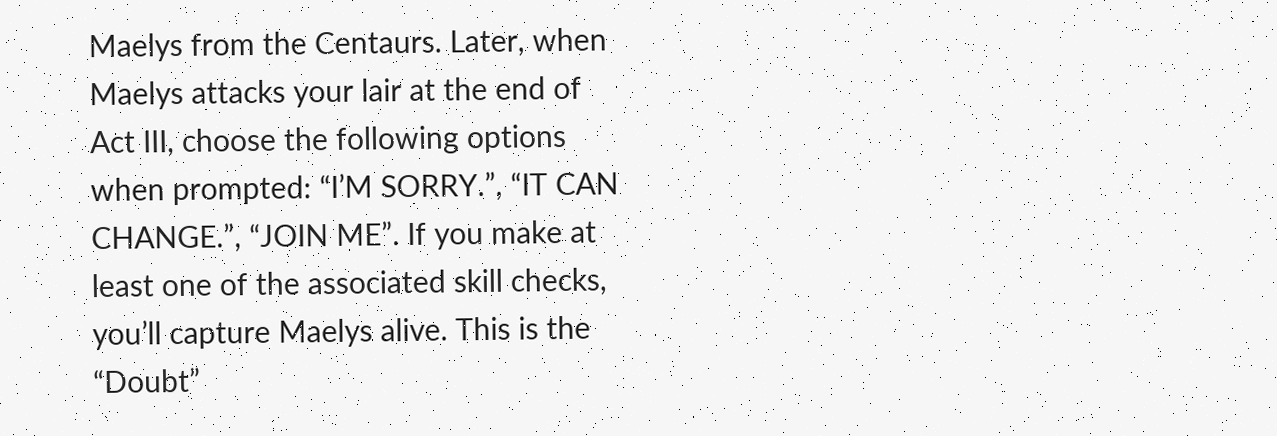Maelys from the Centaurs. Later, when Maelys attacks your lair at the end of Act III, choose the following options when prompted: “I’M SORRY.”, “IT CAN CHANGE.”, “JOIN ME”. If you make at least one of the associated skill checks, you’ll capture Maelys alive. This is the “Doubt”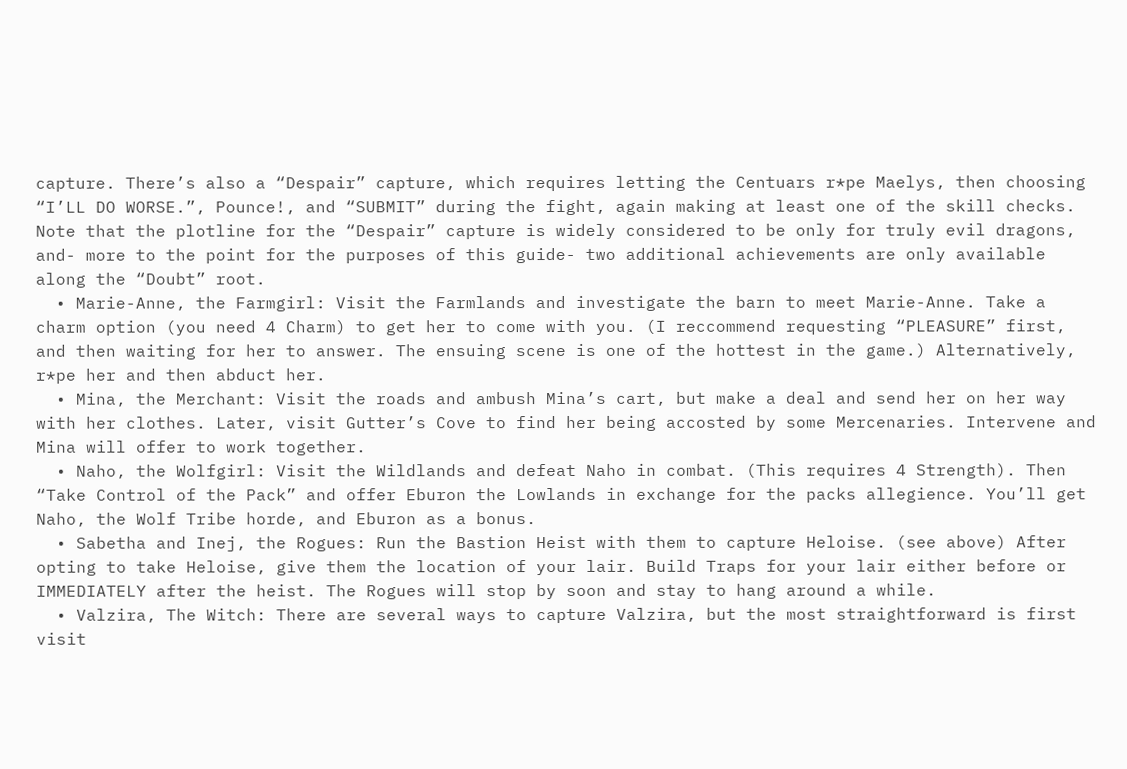capture. There’s also a “Despair” capture, which requires letting the Centuars r*pe Maelys, then choosing “I’LL DO WORSE.”, Pounce!, and “SUBMIT” during the fight, again making at least one of the skill checks. Note that the plotline for the “Despair” capture is widely considered to be only for truly evil dragons, and- more to the point for the purposes of this guide- two additional achievements are only available along the “Doubt” root.
  • Marie-Anne, the Farmgirl: Visit the Farmlands and investigate the barn to meet Marie-Anne. Take a charm option (you need 4 Charm) to get her to come with you. (I reccommend requesting “PLEASURE” first, and then waiting for her to answer. The ensuing scene is one of the hottest in the game.) Alternatively, r*pe her and then abduct her.
  • Mina, the Merchant: Visit the roads and ambush Mina’s cart, but make a deal and send her on her way with her clothes. Later, visit Gutter’s Cove to find her being accosted by some Mercenaries. Intervene and Mina will offer to work together.
  • Naho, the Wolfgirl: Visit the Wildlands and defeat Naho in combat. (This requires 4 Strength). Then “Take Control of the Pack” and offer Eburon the Lowlands in exchange for the packs allegience. You’ll get Naho, the Wolf Tribe horde, and Eburon as a bonus.
  • Sabetha and Inej, the Rogues: Run the Bastion Heist with them to capture Heloise. (see above) After opting to take Heloise, give them the location of your lair. Build Traps for your lair either before or IMMEDIATELY after the heist. The Rogues will stop by soon and stay to hang around a while.
  • Valzira, The Witch: There are several ways to capture Valzira, but the most straightforward is first visit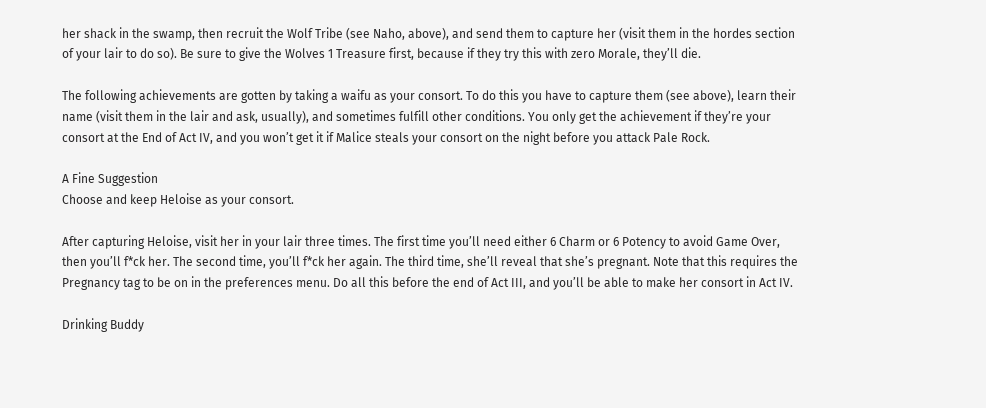her shack in the swamp, then recruit the Wolf Tribe (see Naho, above), and send them to capture her (visit them in the hordes section of your lair to do so). Be sure to give the Wolves 1 Treasure first, because if they try this with zero Morale, they’ll die.

The following achievements are gotten by taking a waifu as your consort. To do this you have to capture them (see above), learn their name (visit them in the lair and ask, usually), and sometimes fulfill other conditions. You only get the achievement if they’re your consort at the End of Act IV, and you won’t get it if Malice steals your consort on the night before you attack Pale Rock.

A Fine Suggestion
Choose and keep Heloise as your consort.

After capturing Heloise, visit her in your lair three times. The first time you’ll need either 6 Charm or 6 Potency to avoid Game Over, then you’ll f*ck her. The second time, you’ll f*ck her again. The third time, she’ll reveal that she’s pregnant. Note that this requires the Pregnancy tag to be on in the preferences menu. Do all this before the end of Act III, and you’ll be able to make her consort in Act IV.

Drinking Buddy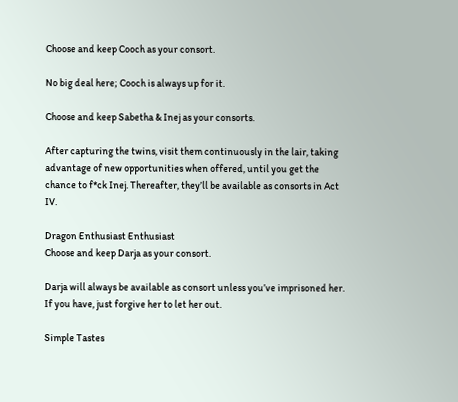Choose and keep Cooch as your consort.

No big deal here; Cooch is always up for it.

Choose and keep Sabetha & Inej as your consorts.

After capturing the twins, visit them continuously in the lair, taking advantage of new opportunities when offered, until you get the chance to f*ck Inej. Thereafter, they’ll be available as consorts in Act IV.

Dragon Enthusiast Enthusiast
Choose and keep Darja as your consort.

Darja will always be available as consort unless you’ve imprisoned her. If you have, just forgive her to let her out.

Simple Tastes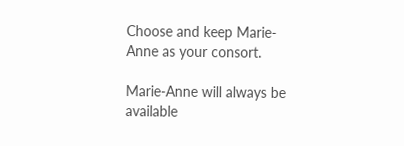Choose and keep Marie-Anne as your consort.

Marie-Anne will always be available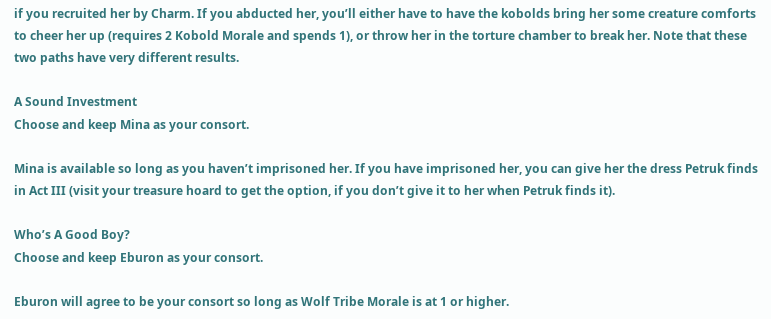if you recruited her by Charm. If you abducted her, you’ll either have to have the kobolds bring her some creature comforts to cheer her up (requires 2 Kobold Morale and spends 1), or throw her in the torture chamber to break her. Note that these two paths have very different results.

A Sound Investment
Choose and keep Mina as your consort.

Mina is available so long as you haven’t imprisoned her. If you have imprisoned her, you can give her the dress Petruk finds in Act III (visit your treasure hoard to get the option, if you don’t give it to her when Petruk finds it).

Who’s A Good Boy?
Choose and keep Eburon as your consort.

Eburon will agree to be your consort so long as Wolf Tribe Morale is at 1 or higher.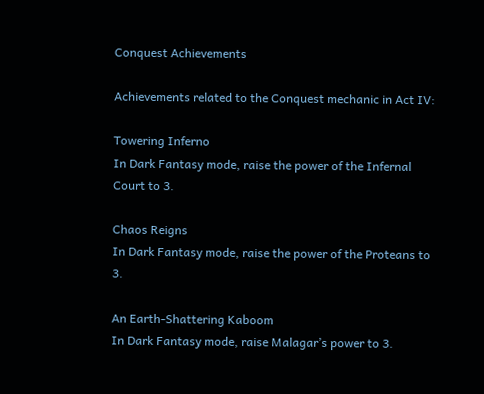Conquest Achievements

Achievements related to the Conquest mechanic in Act IV:

Towering Inferno
In Dark Fantasy mode, raise the power of the Infernal Court to 3.

Chaos Reigns
In Dark Fantasy mode, raise the power of the Proteans to 3.

An Earth-Shattering Kaboom
In Dark Fantasy mode, raise Malagar’s power to 3.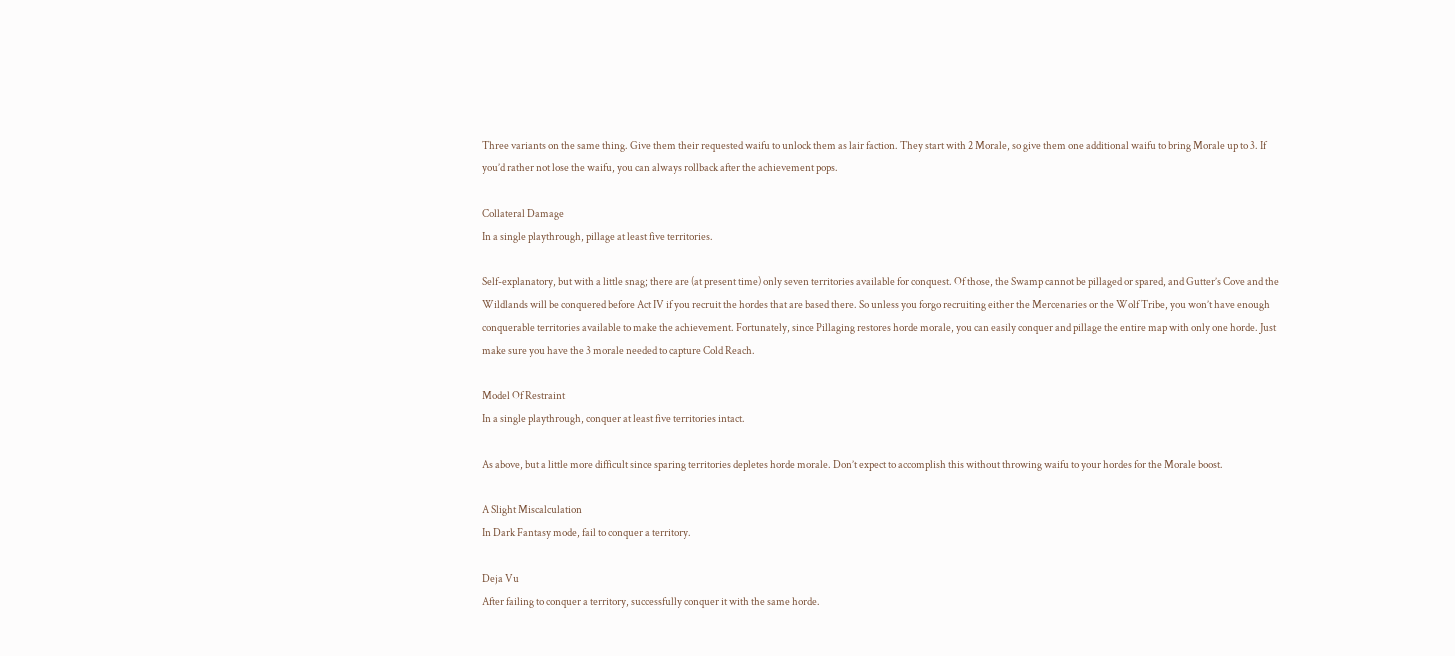Three variants on the same thing. Give them their requested waifu to unlock them as lair faction. They start with 2 Morale, so give them one additional waifu to bring Morale up to 3. If you’d rather not lose the waifu, you can always rollback after the achievement pops.

Collateral Damage
In a single playthrough, pillage at least five territories.

Self-explanatory, but with a little snag; there are (at present time) only seven territories available for conquest. Of those, the Swamp cannot be pillaged or spared, and Gutter’s Cove and the Wildlands will be conquered before Act IV if you recruit the hordes that are based there. So unless you forgo recruiting either the Mercenaries or the Wolf Tribe, you won’t have enough conquerable territories available to make the achievement. Fortunately, since Pillaging restores horde morale, you can easily conquer and pillage the entire map with only one horde. Just make sure you have the 3 morale needed to capture Cold Reach.

Model Of Restraint
In a single playthrough, conquer at least five territories intact.

As above, but a little more difficult since sparing territories depletes horde morale. Don’t expect to accomplish this without throwing waifu to your hordes for the Morale boost.

A Slight Miscalculation
In Dark Fantasy mode, fail to conquer a territory.

Deja Vu
After failing to conquer a territory, successfully conquer it with the same horde.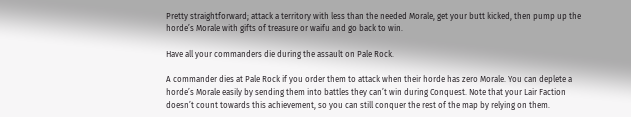Pretty straightforward; attack a territory with less than the needed Morale, get your butt kicked, then pump up the horde’s Morale with gifts of treasure or waifu and go back to win.

Have all your commanders die during the assault on Pale Rock.

A commander dies at Pale Rock if you order them to attack when their horde has zero Morale. You can deplete a horde’s Morale easily by sending them into battles they can’t win during Conquest. Note that your Lair Faction doesn’t count towards this achievement, so you can still conquer the rest of the map by relying on them.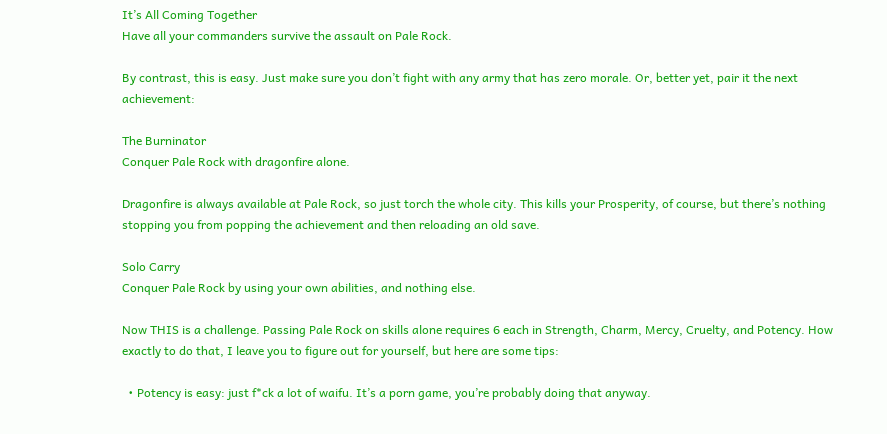It’s All Coming Together
Have all your commanders survive the assault on Pale Rock.

By contrast, this is easy. Just make sure you don’t fight with any army that has zero morale. Or, better yet, pair it the next achievement:

The Burninator
Conquer Pale Rock with dragonfire alone.

Dragonfire is always available at Pale Rock, so just torch the whole city. This kills your Prosperity, of course, but there’s nothing stopping you from popping the achievement and then reloading an old save.

Solo Carry
Conquer Pale Rock by using your own abilities, and nothing else.

Now THIS is a challenge. Passing Pale Rock on skills alone requires 6 each in Strength, Charm, Mercy, Cruelty, and Potency. How exactly to do that, I leave you to figure out for yourself, but here are some tips:

  • Potency is easy: just f*ck a lot of waifu. It’s a porn game, you’re probably doing that anyway.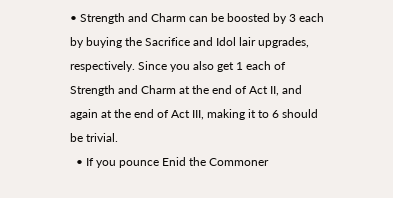• Strength and Charm can be boosted by 3 each by buying the Sacrifice and Idol lair upgrades, respectively. Since you also get 1 each of Strength and Charm at the end of Act II, and again at the end of Act III, making it to 6 should be trivial.
  • If you pounce Enid the Commoner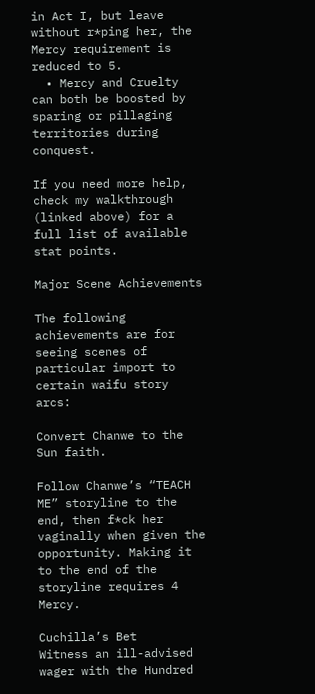in Act I, but leave without r*ping her, the Mercy requirement is reduced to 5.
  • Mercy and Cruelty can both be boosted by sparing or pillaging territories during conquest.

If you need more help, check my walkthrough (linked above) for a full list of available stat points.

Major Scene Achievements

The following achievements are for seeing scenes of particular import to certain waifu story arcs:

Convert Chanwe to the Sun faith.

Follow Chanwe’s “TEACH ME” storyline to the end, then f*ck her vaginally when given the opportunity. Making it to the end of the storyline requires 4 Mercy.

Cuchilla’s Bet
Witness an ill-advised wager with the Hundred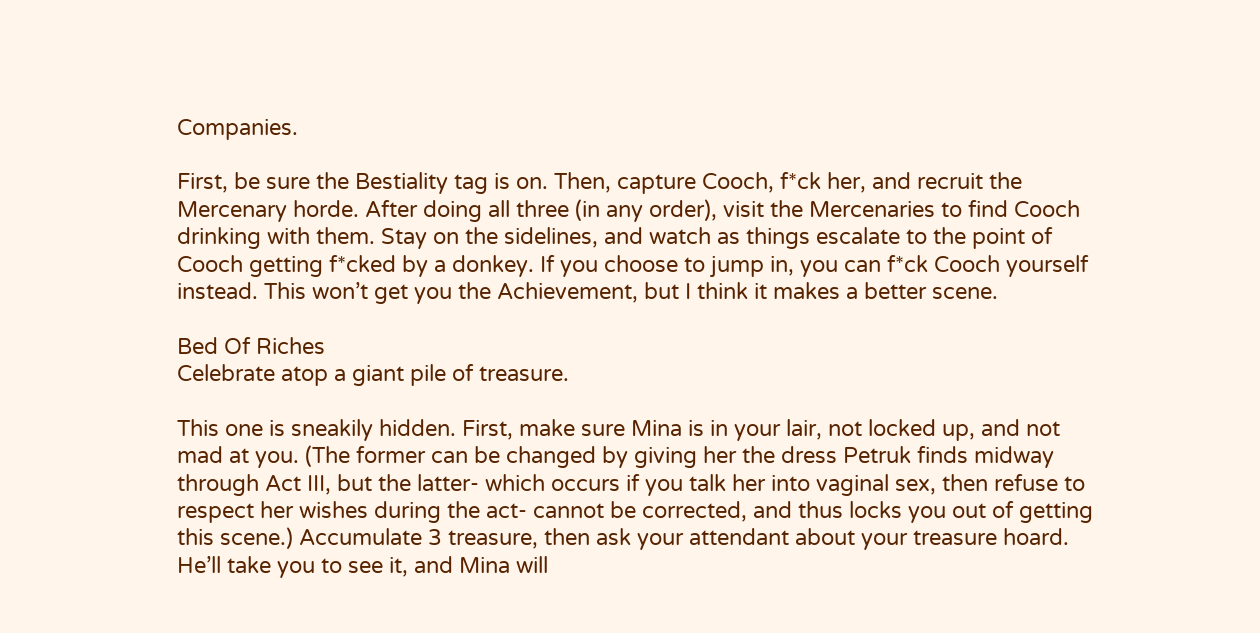Companies.

First, be sure the Bestiality tag is on. Then, capture Cooch, f*ck her, and recruit the Mercenary horde. After doing all three (in any order), visit the Mercenaries to find Cooch drinking with them. Stay on the sidelines, and watch as things escalate to the point of Cooch getting f*cked by a donkey. If you choose to jump in, you can f*ck Cooch yourself instead. This won’t get you the Achievement, but I think it makes a better scene.

Bed Of Riches
Celebrate atop a giant pile of treasure.

This one is sneakily hidden. First, make sure Mina is in your lair, not locked up, and not mad at you. (The former can be changed by giving her the dress Petruk finds midway through Act III, but the latter- which occurs if you talk her into vaginal sex, then refuse to respect her wishes during the act- cannot be corrected, and thus locks you out of getting this scene.) Accumulate 3 treasure, then ask your attendant about your treasure hoard. He’ll take you to see it, and Mina will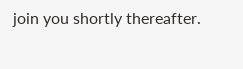join you shortly thereafter.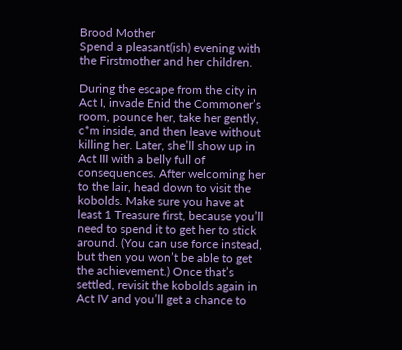Brood Mother
Spend a pleasant(ish) evening with the Firstmother and her children.

During the escape from the city in Act I, invade Enid the Commoner’s room, pounce her, take her gently, c*m inside, and then leave without killing her. Later, she’ll show up in Act III with a belly full of consequences. After welcoming her to the lair, head down to visit the kobolds. Make sure you have at least 1 Treasure first, because you’ll need to spend it to get her to stick around. (You can use force instead, but then you won’t be able to get the achievement.) Once that’s settled, revisit the kobolds again in Act IV and you’ll get a chance to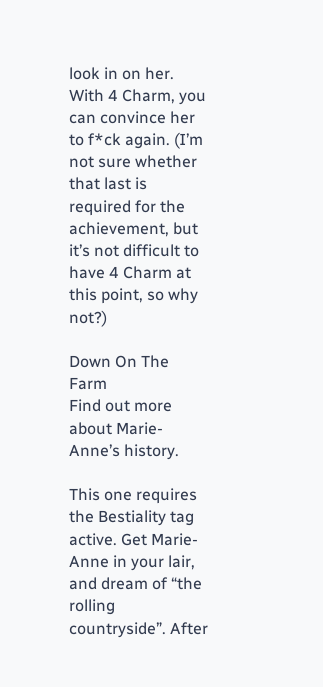look in on her. With 4 Charm, you can convince her to f*ck again. (I’m not sure whether that last is required for the achievement, but it’s not difficult to have 4 Charm at this point, so why not?)

Down On The Farm
Find out more about Marie-Anne’s history.

This one requires the Bestiality tag active. Get Marie-Anne in your lair, and dream of “the rolling countryside”. After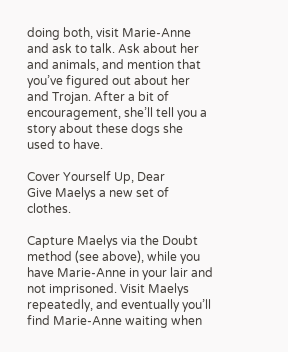doing both, visit Marie-Anne and ask to talk. Ask about her and animals, and mention that you’ve figured out about her and Trojan. After a bit of encouragement, she’ll tell you a story about these dogs she used to have.

Cover Yourself Up, Dear
Give Maelys a new set of clothes.

Capture Maelys via the Doubt method (see above), while you have Marie-Anne in your lair and not imprisoned. Visit Maelys repeatedly, and eventually you’ll find Marie-Anne waiting when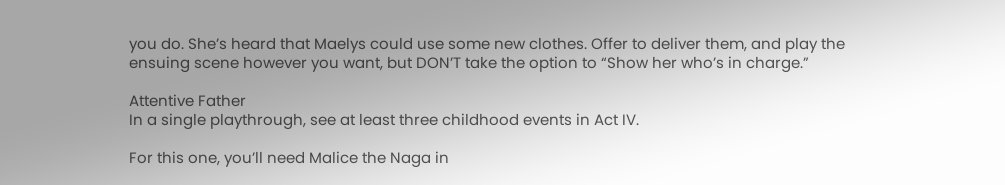you do. She’s heard that Maelys could use some new clothes. Offer to deliver them, and play the ensuing scene however you want, but DON’T take the option to “Show her who’s in charge.”

Attentive Father
In a single playthrough, see at least three childhood events in Act IV.

For this one, you’ll need Malice the Naga in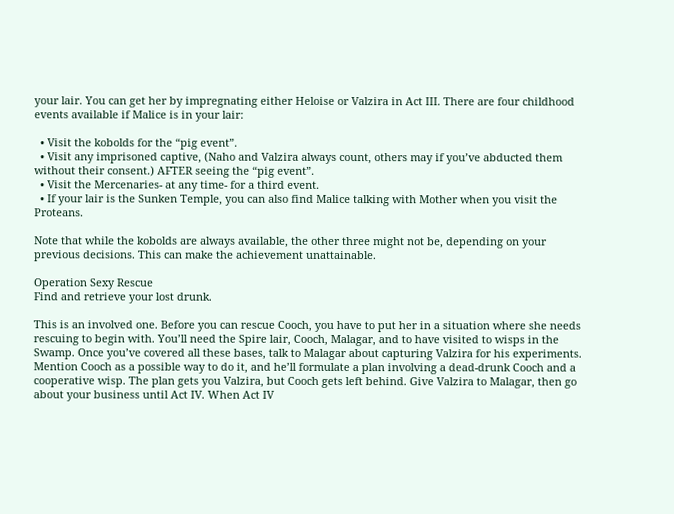your lair. You can get her by impregnating either Heloise or Valzira in Act III. There are four childhood events available if Malice is in your lair:

  • Visit the kobolds for the “pig event”.
  • Visit any imprisoned captive, (Naho and Valzira always count, others may if you’ve abducted them without their consent.) AFTER seeing the “pig event”.
  • Visit the Mercenaries- at any time- for a third event.
  • If your lair is the Sunken Temple, you can also find Malice talking with Mother when you visit the Proteans.

Note that while the kobolds are always available, the other three might not be, depending on your previous decisions. This can make the achievement unattainable.

Operation Sexy Rescue
Find and retrieve your lost drunk.

This is an involved one. Before you can rescue Cooch, you have to put her in a situation where she needs rescuing to begin with. You’ll need the Spire lair, Cooch, Malagar, and to have visited to wisps in the Swamp. Once you’ve covered all these bases, talk to Malagar about capturing Valzira for his experiments. Mention Cooch as a possible way to do it, and he’ll formulate a plan involving a dead-drunk Cooch and a cooperative wisp. The plan gets you Valzira, but Cooch gets left behind. Give Valzira to Malagar, then go about your business until Act IV. When Act IV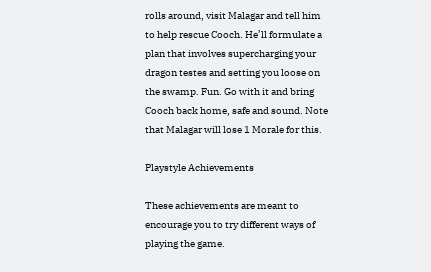rolls around, visit Malagar and tell him to help rescue Cooch. He’ll formulate a plan that involves supercharging your dragon testes and setting you loose on the swamp. Fun. Go with it and bring Cooch back home, safe and sound. Note that Malagar will lose 1 Morale for this.

Playstyle Achievements

These achievements are meant to encourage you to try different ways of playing the game.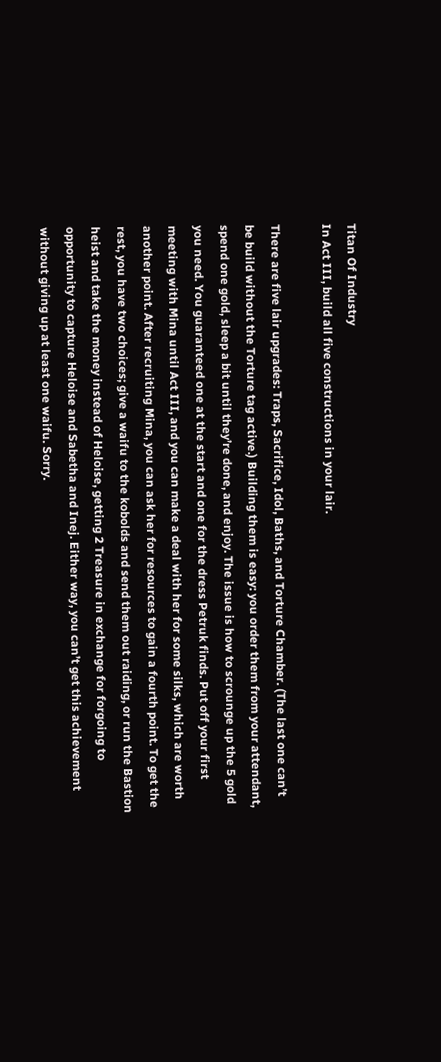Titan Of Industry
In Act III, build all five constructions in your lair.

There are five lair upgrades: Traps, Sacrifice, Idol, Baths, and Torture Chamber. (The last one can’t be build without the Torture tag active.) Building them is easy: you order them from your attendant, spend one gold, sleep a bit until they’re done, and enjoy. The issue is how to scrounge up the 5 gold you need. You guaranteed one at the start and one for the dress Petruk finds. Put off your first meeting with Mina until Act III, and you can make a deal with her for some silks, which are worth another point. After recruiting Mina, you can ask her for resources to gain a fourth point. To get the rest, you have two choices; give a waifu to the kobolds and send them out raiding, or run the Bastion heist and take the money instead of Heloise, getting 2 Treasure in exchange for forgoing to opportunity to capture Heloise and Sabetha and Inej. Either way, you can’t get this achievement without giving up at least one waifu. Sorry.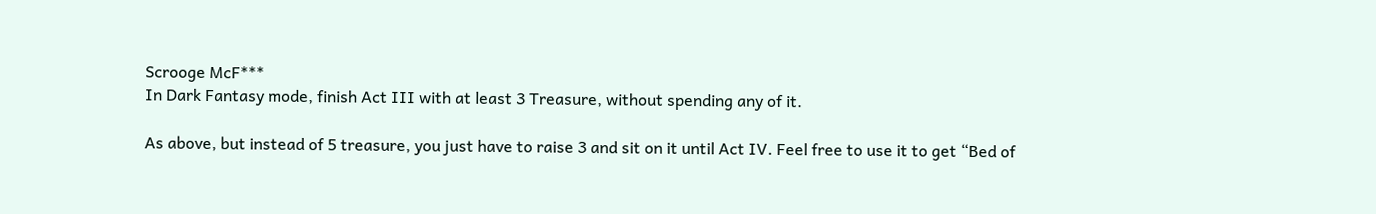Scrooge McF***
In Dark Fantasy mode, finish Act III with at least 3 Treasure, without spending any of it.

As above, but instead of 5 treasure, you just have to raise 3 and sit on it until Act IV. Feel free to use it to get “Bed of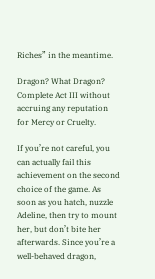Riches” in the meantime.

Dragon? What Dragon?
Complete Act III without accruing any reputation for Mercy or Cruelty.

If you’re not careful, you can actually fail this achievement on the second choice of the game. As soon as you hatch, nuzzle Adeline, then try to mount her, but don’t bite her afterwards. Since you’re a well-behaved dragon,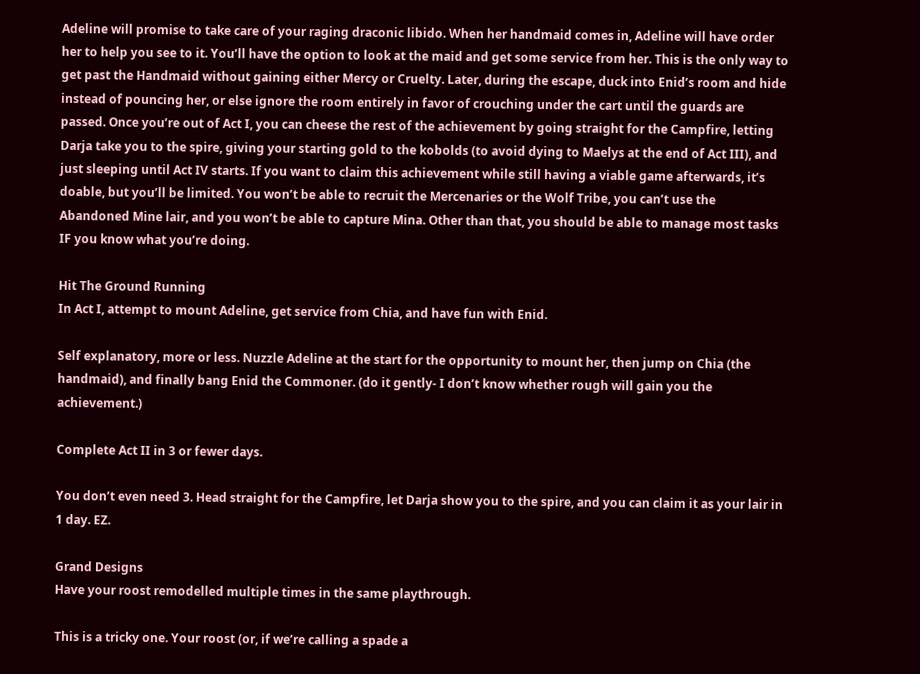Adeline will promise to take care of your raging draconic libido. When her handmaid comes in, Adeline will have order her to help you see to it. You’ll have the option to look at the maid and get some service from her. This is the only way to get past the Handmaid without gaining either Mercy or Cruelty. Later, during the escape, duck into Enid’s room and hide instead of pouncing her, or else ignore the room entirely in favor of crouching under the cart until the guards are passed. Once you’re out of Act I, you can cheese the rest of the achievement by going straight for the Campfire, letting Darja take you to the spire, giving your starting gold to the kobolds (to avoid dying to Maelys at the end of Act III), and just sleeping until Act IV starts. If you want to claim this achievement while still having a viable game afterwards, it’s doable, but you’ll be limited. You won’t be able to recruit the Mercenaries or the Wolf Tribe, you can’t use the Abandoned Mine lair, and you won’t be able to capture Mina. Other than that, you should be able to manage most tasks IF you know what you’re doing.

Hit The Ground Running
In Act I, attempt to mount Adeline, get service from Chia, and have fun with Enid.

Self explanatory, more or less. Nuzzle Adeline at the start for the opportunity to mount her, then jump on Chia (the handmaid), and finally bang Enid the Commoner. (do it gently- I don’t know whether rough will gain you the achievement.)

Complete Act II in 3 or fewer days.

You don’t even need 3. Head straight for the Campfire, let Darja show you to the spire, and you can claim it as your lair in 1 day. EZ.

Grand Designs
Have your roost remodelled multiple times in the same playthrough.

This is a tricky one. Your roost (or, if we’re calling a spade a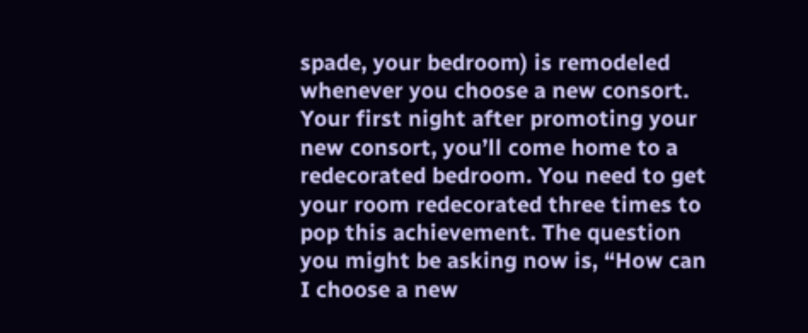spade, your bedroom) is remodeled whenever you choose a new consort. Your first night after promoting your new consort, you’ll come home to a redecorated bedroom. You need to get your room redecorated three times to pop this achievement. The question you might be asking now is, “How can I choose a new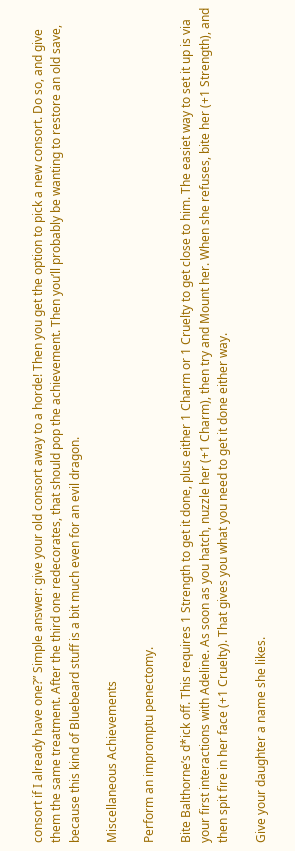consort if I already have one?” Simple answer: give your old consort away to a horde! Then you get the option to pick a new consort. Do so, and give them the same treatment. After the third one redecorates, that should pop the achievement. Then you’ll probably be wanting to restore an old save, because this kind of Bluebeard stuff is a bit much even for an evil dragon.

Miscellaneous Achievements

Perform an impromptu penectomy.

Bite Balthorne’s d*ick off. This requires 1 Strength to get it done, plus either 1 Charm or 1 Cruelty to get close to him. The easiet way to set it up is via your first interactions with Adeline. As soon as you hatch, nuzzle her (+1 Charm), then try and Mount her. When she refuses, bite her (+1 Strength), and then spit fire in her face (+1 Cruelty). That gives you what you need to get it done either way.

Give your daughter a name she likes.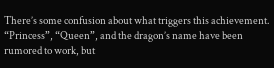There’s some confusion about what triggers this achievement. “Princess”, “Queen”, and the dragon’s name have been rumored to work, but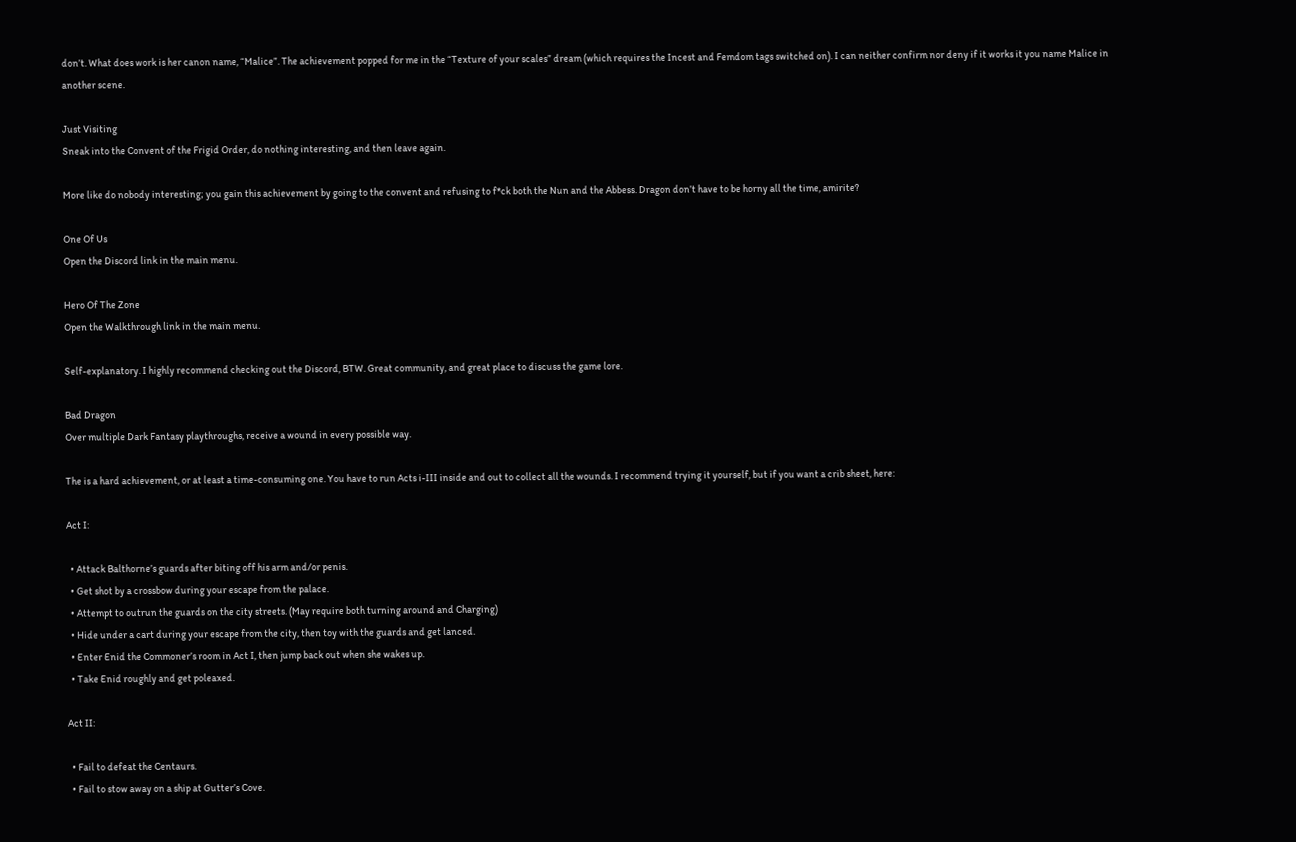don’t. What does work is her canon name, “Malice”. The achievement popped for me in the “Texture of your scales” dream (which requires the Incest and Femdom tags switched on). I can neither confirm nor deny if it works it you name Malice in another scene.

Just Visiting
Sneak into the Convent of the Frigid Order, do nothing interesting, and then leave again.

More like do nobody interesting; you gain this achievement by going to the convent and refusing to f*ck both the Nun and the Abbess. Dragon don’t have to be horny all the time, amirite?

One Of Us
Open the Discord link in the main menu.

Hero Of The Zone
Open the Walkthrough link in the main menu.

Self-explanatory. I highly recommend checking out the Discord, BTW. Great community, and great place to discuss the game lore.

Bad Dragon
Over multiple Dark Fantasy playthroughs, receive a wound in every possible way.

The is a hard achievement, or at least a time-consuming one. You have to run Acts i-III inside and out to collect all the wounds. I recommend trying it yourself, but if you want a crib sheet, here:

Act I:

  • Attack Balthorne’s guards after biting off his arm and/or penis.
  • Get shot by a crossbow during your escape from the palace.
  • Attempt to outrun the guards on the city streets. (May require both turning around and Charging)
  • Hide under a cart during your escape from the city, then toy with the guards and get lanced.
  • Enter Enid the Commoner’s room in Act I, then jump back out when she wakes up.
  • Take Enid roughly and get poleaxed.

Act II:

  • Fail to defeat the Centaurs.
  • Fail to stow away on a ship at Gutter’s Cove.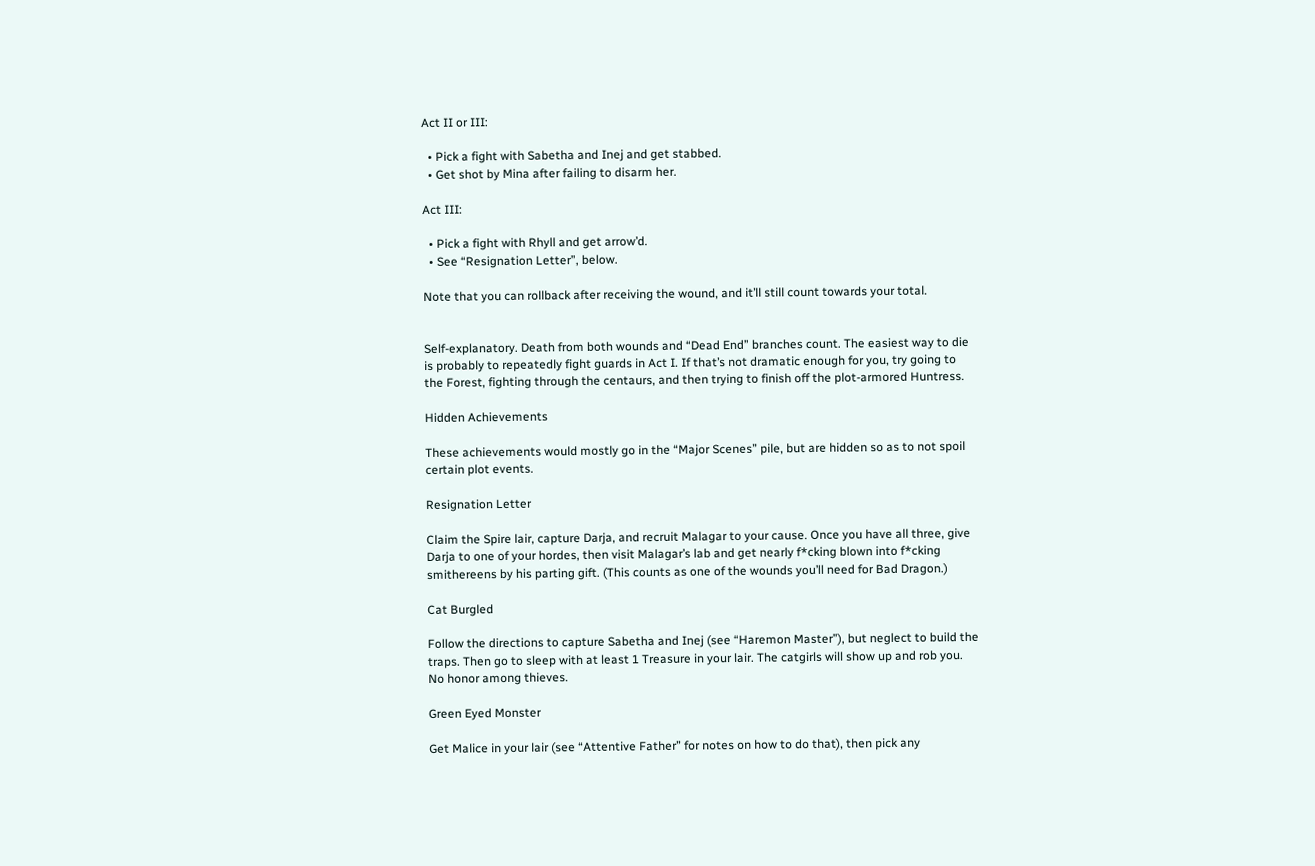Act II or III:

  • Pick a fight with Sabetha and Inej and get stabbed.
  • Get shot by Mina after failing to disarm her.

Act III:

  • Pick a fight with Rhyll and get arrow’d.
  • See “Resignation Letter”, below.

Note that you can rollback after receiving the wound, and it’ll still count towards your total.


Self-explanatory. Death from both wounds and “Dead End” branches count. The easiest way to die is probably to repeatedly fight guards in Act I. If that’s not dramatic enough for you, try going to the Forest, fighting through the centaurs, and then trying to finish off the plot-armored Huntress.

Hidden Achievements

These achievements would mostly go in the “Major Scenes” pile, but are hidden so as to not spoil certain plot events.

Resignation Letter

Claim the Spire lair, capture Darja, and recruit Malagar to your cause. Once you have all three, give Darja to one of your hordes, then visit Malagar’s lab and get nearly f*cking blown into f*cking smithereens by his parting gift. (This counts as one of the wounds you’ll need for Bad Dragon.)

Cat Burgled

Follow the directions to capture Sabetha and Inej (see “Haremon Master”), but neglect to build the traps. Then go to sleep with at least 1 Treasure in your lair. The catgirls will show up and rob you. No honor among thieves.

Green Eyed Monster

Get Malice in your lair (see “Attentive Father” for notes on how to do that), then pick any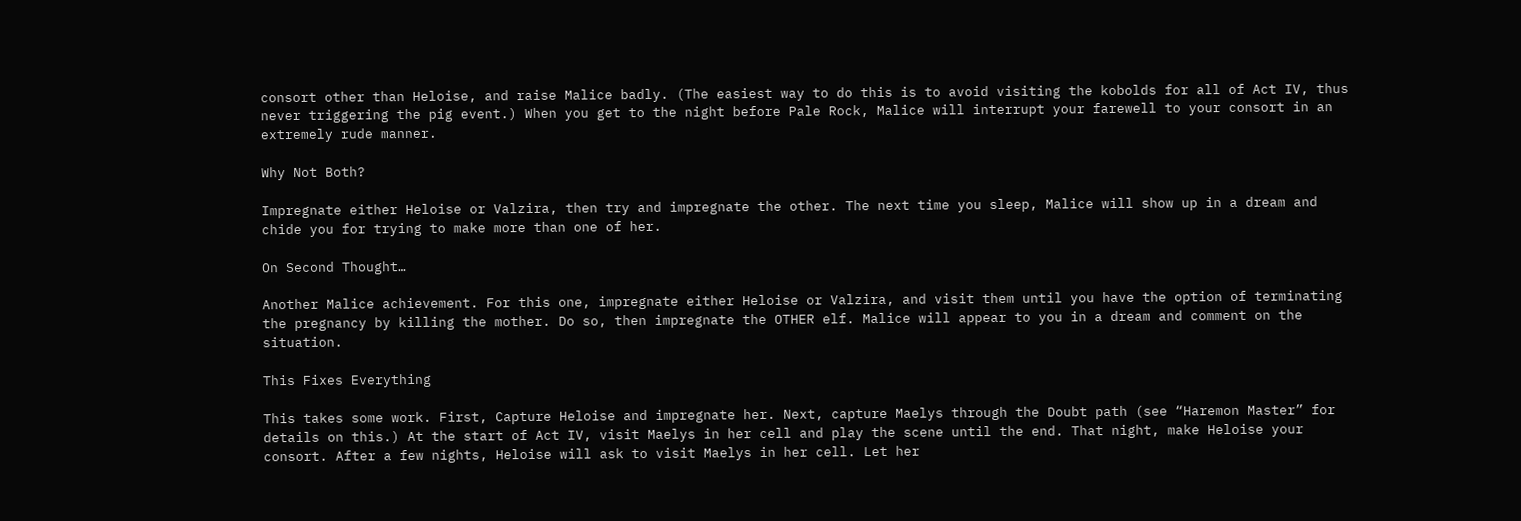consort other than Heloise, and raise Malice badly. (The easiest way to do this is to avoid visiting the kobolds for all of Act IV, thus never triggering the pig event.) When you get to the night before Pale Rock, Malice will interrupt your farewell to your consort in an extremely rude manner.

Why Not Both?

Impregnate either Heloise or Valzira, then try and impregnate the other. The next time you sleep, Malice will show up in a dream and chide you for trying to make more than one of her.

On Second Thought…

Another Malice achievement. For this one, impregnate either Heloise or Valzira, and visit them until you have the option of terminating the pregnancy by killing the mother. Do so, then impregnate the OTHER elf. Malice will appear to you in a dream and comment on the situation.

This Fixes Everything

This takes some work. First, Capture Heloise and impregnate her. Next, capture Maelys through the Doubt path (see “Haremon Master” for details on this.) At the start of Act IV, visit Maelys in her cell and play the scene until the end. That night, make Heloise your consort. After a few nights, Heloise will ask to visit Maelys in her cell. Let her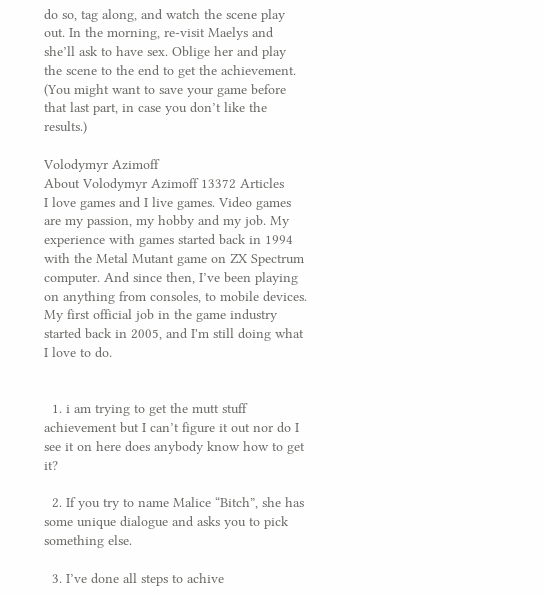do so, tag along, and watch the scene play out. In the morning, re-visit Maelys and she’ll ask to have sex. Oblige her and play the scene to the end to get the achievement. (You might want to save your game before that last part, in case you don’t like the results.)

Volodymyr Azimoff
About Volodymyr Azimoff 13372 Articles
I love games and I live games. Video games are my passion, my hobby and my job. My experience with games started back in 1994 with the Metal Mutant game on ZX Spectrum computer. And since then, I’ve been playing on anything from consoles, to mobile devices. My first official job in the game industry started back in 2005, and I'm still doing what I love to do.


  1. i am trying to get the mutt stuff achievement but I can’t figure it out nor do I see it on here does anybody know how to get it?

  2. If you try to name Malice “Bitch”, she has some unique dialogue and asks you to pick something else.

  3. I’ve done all steps to achive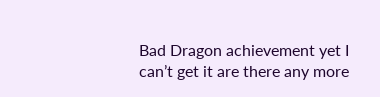Bad Dragon achievement yet I can’t get it are there any more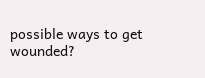possible ways to get wounded?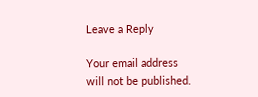Leave a Reply

Your email address will not be published.